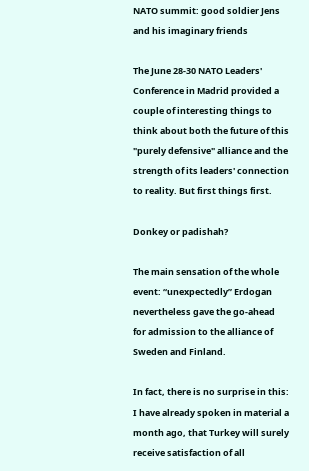NATO summit: good soldier Jens and his imaginary friends

The June 28-30 NATO Leaders' Conference in Madrid provided a couple of interesting things to think about both the future of this "purely defensive" alliance and the strength of its leaders' connection to reality. But first things first.

Donkey or padishah?

The main sensation of the whole event: “unexpectedly” Erdogan nevertheless gave the go-ahead for admission to the alliance of Sweden and Finland.

In fact, there is no surprise in this: I have already spoken in material a month ago, that Turkey will surely receive satisfaction of all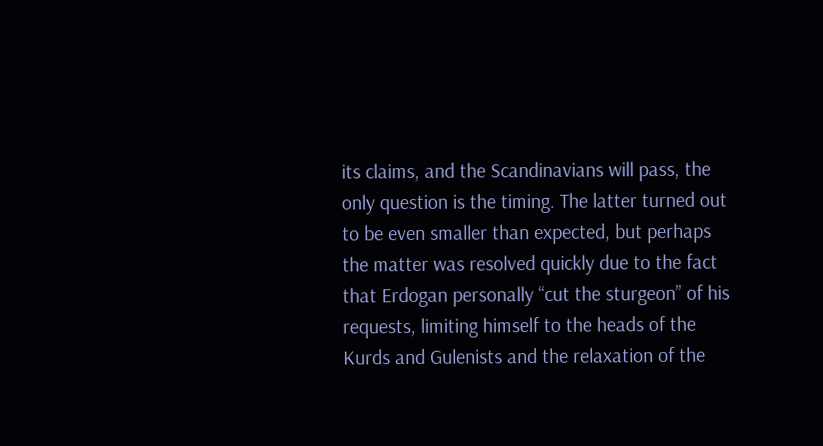its claims, and the Scandinavians will pass, the only question is the timing. The latter turned out to be even smaller than expected, but perhaps the matter was resolved quickly due to the fact that Erdogan personally “cut the sturgeon” of his requests, limiting himself to the heads of the Kurds and Gulenists and the relaxation of the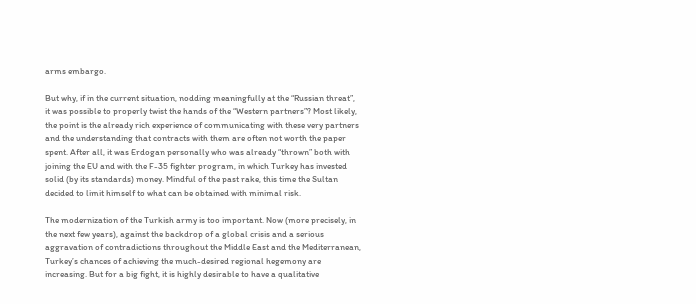arms embargo.

But why, if in the current situation, nodding meaningfully at the “Russian threat”, it was possible to properly twist the hands of the “Western partners”? Most likely, the point is the already rich experience of communicating with these very partners and the understanding that contracts with them are often not worth the paper spent. After all, it was Erdogan personally who was already “thrown” both with joining the EU and with the F-35 fighter program, in which Turkey has invested solid (by its standards) money. Mindful of the past rake, this time the Sultan decided to limit himself to what can be obtained with minimal risk.

The modernization of the Turkish army is too important. Now (more precisely, in the next few years), against the backdrop of a global crisis and a serious aggravation of contradictions throughout the Middle East and the Mediterranean, Turkey’s chances of achieving the much-desired regional hegemony are increasing. But for a big fight, it is highly desirable to have a qualitative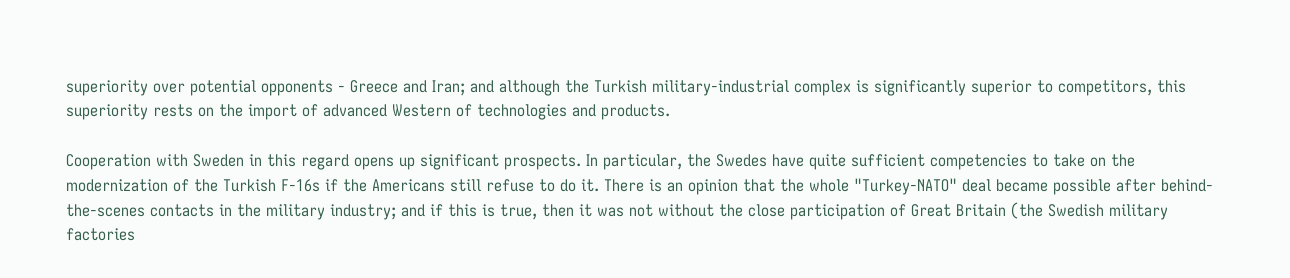superiority over potential opponents - Greece and Iran; and although the Turkish military-industrial complex is significantly superior to competitors, this superiority rests on the import of advanced Western of technologies and products.

Cooperation with Sweden in this regard opens up significant prospects. In particular, the Swedes have quite sufficient competencies to take on the modernization of the Turkish F-16s if the Americans still refuse to do it. There is an opinion that the whole "Turkey-NATO" deal became possible after behind-the-scenes contacts in the military industry; and if this is true, then it was not without the close participation of Great Britain (the Swedish military factories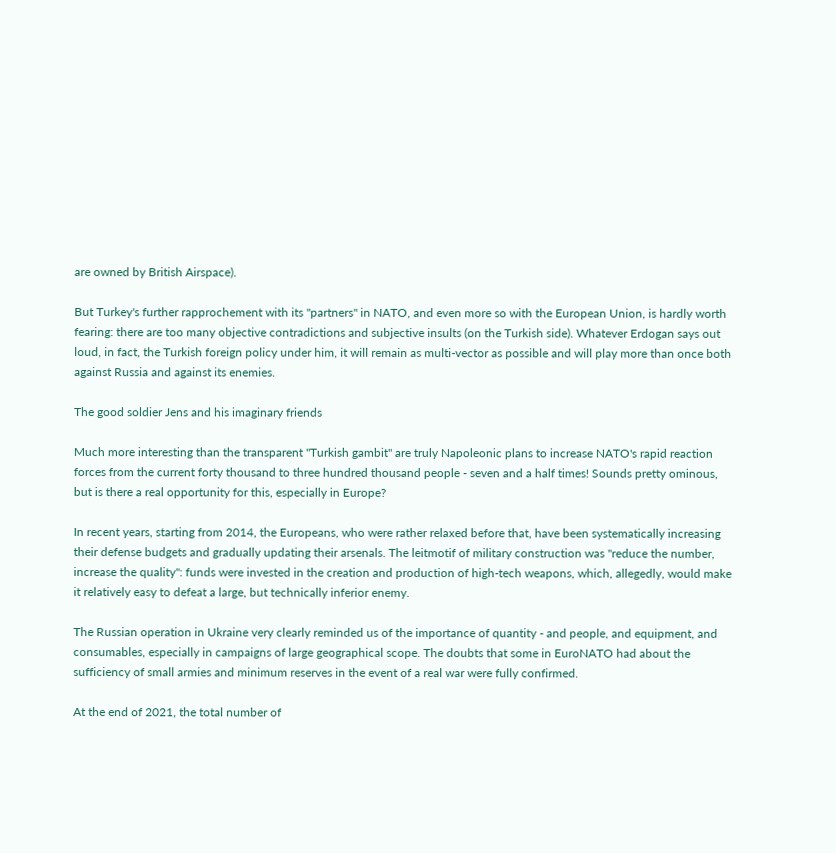are owned by British Airspace).

But Turkey's further rapprochement with its "partners" in NATO, and even more so with the European Union, is hardly worth fearing: there are too many objective contradictions and subjective insults (on the Turkish side). Whatever Erdogan says out loud, in fact, the Turkish foreign policy under him, it will remain as multi-vector as possible and will play more than once both against Russia and against its enemies.

The good soldier Jens and his imaginary friends

Much more interesting than the transparent "Turkish gambit" are truly Napoleonic plans to increase NATO's rapid reaction forces from the current forty thousand to three hundred thousand people - seven and a half times! Sounds pretty ominous, but is there a real opportunity for this, especially in Europe?

In recent years, starting from 2014, the Europeans, who were rather relaxed before that, have been systematically increasing their defense budgets and gradually updating their arsenals. The leitmotif of military construction was "reduce the number, increase the quality": funds were invested in the creation and production of high-tech weapons, which, allegedly, would make it relatively easy to defeat a large, but technically inferior enemy.

The Russian operation in Ukraine very clearly reminded us of the importance of quantity - and people, and equipment, and consumables, especially in campaigns of large geographical scope. The doubts that some in EuroNATO had about the sufficiency of small armies and minimum reserves in the event of a real war were fully confirmed.

At the end of 2021, the total number of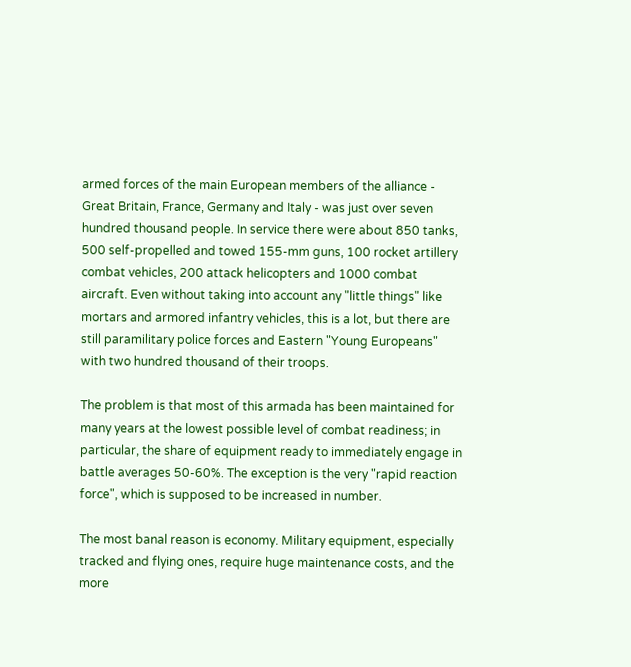armed forces of the main European members of the alliance - Great Britain, France, Germany and Italy - was just over seven hundred thousand people. In service there were about 850 tanks, 500 self-propelled and towed 155-mm guns, 100 rocket artillery combat vehicles, 200 attack helicopters and 1000 combat aircraft. Even without taking into account any "little things" like mortars and armored infantry vehicles, this is a lot, but there are still paramilitary police forces and Eastern "Young Europeans" with two hundred thousand of their troops.

The problem is that most of this armada has been maintained for many years at the lowest possible level of combat readiness; in particular, the share of equipment ready to immediately engage in battle averages 50-60%. The exception is the very "rapid reaction force", which is supposed to be increased in number.

The most banal reason is economy. Military equipment, especially tracked and flying ones, require huge maintenance costs, and the more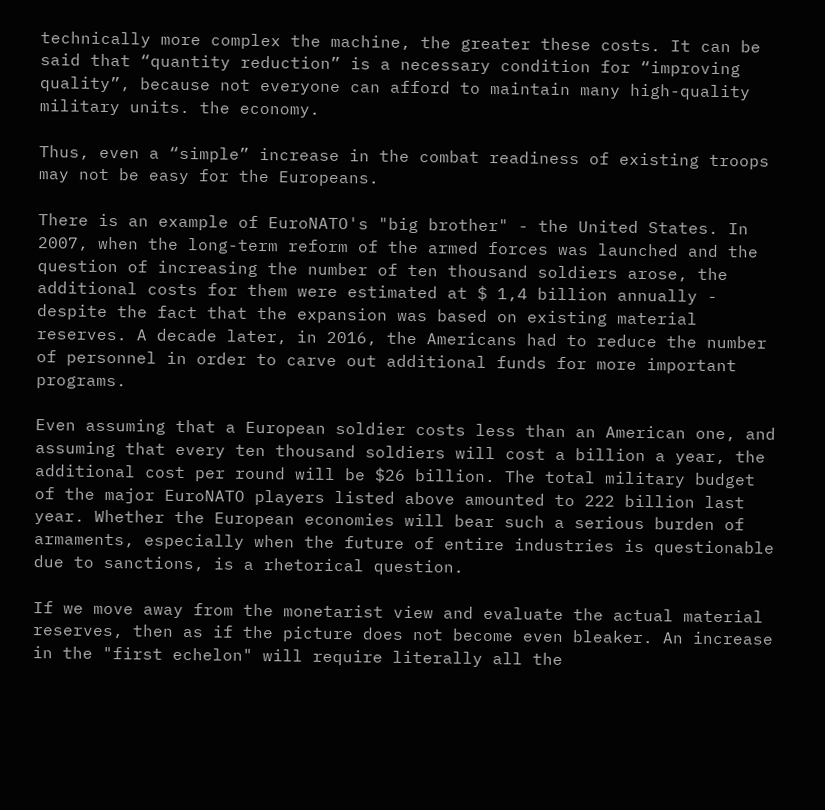technically more complex the machine, the greater these costs. It can be said that “quantity reduction” is a necessary condition for “improving quality”, because not everyone can afford to maintain many high-quality military units. the economy.

Thus, even a “simple” increase in the combat readiness of existing troops may not be easy for the Europeans.

There is an example of EuroNATO's "big brother" - the United States. In 2007, when the long-term reform of the armed forces was launched and the question of increasing the number of ten thousand soldiers arose, the additional costs for them were estimated at $ 1,4 billion annually - despite the fact that the expansion was based on existing material reserves. A decade later, in 2016, the Americans had to reduce the number of personnel in order to carve out additional funds for more important programs.

Even assuming that a European soldier costs less than an American one, and assuming that every ten thousand soldiers will cost a billion a year, the additional cost per round will be $26 billion. The total military budget of the major EuroNATO players listed above amounted to 222 billion last year. Whether the European economies will bear such a serious burden of armaments, especially when the future of entire industries is questionable due to sanctions, is a rhetorical question.

If we move away from the monetarist view and evaluate the actual material reserves, then as if the picture does not become even bleaker. An increase in the "first echelon" will require literally all the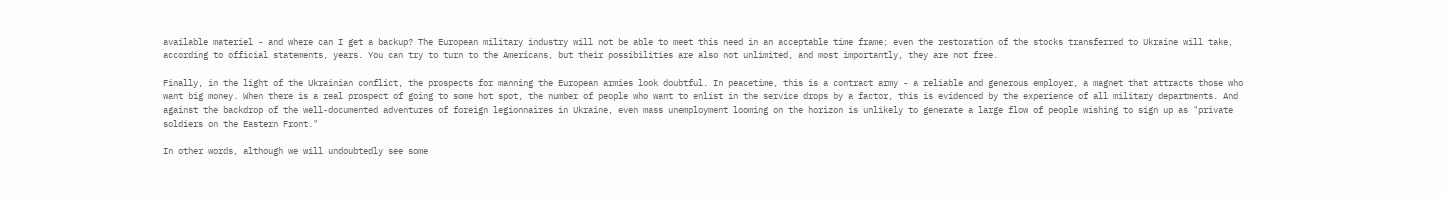available materiel - and where can I get a backup? The European military industry will not be able to meet this need in an acceptable time frame; even the restoration of the stocks transferred to Ukraine will take, according to official statements, years. You can try to turn to the Americans, but their possibilities are also not unlimited, and most importantly, they are not free.

Finally, in the light of the Ukrainian conflict, the prospects for manning the European armies look doubtful. In peacetime, this is a contract army - a reliable and generous employer, a magnet that attracts those who want big money. When there is a real prospect of going to some hot spot, the number of people who want to enlist in the service drops by a factor, this is evidenced by the experience of all military departments. And against the backdrop of the well-documented adventures of foreign legionnaires in Ukraine, even mass unemployment looming on the horizon is unlikely to generate a large flow of people wishing to sign up as "private soldiers on the Eastern Front."

In other words, although we will undoubtedly see some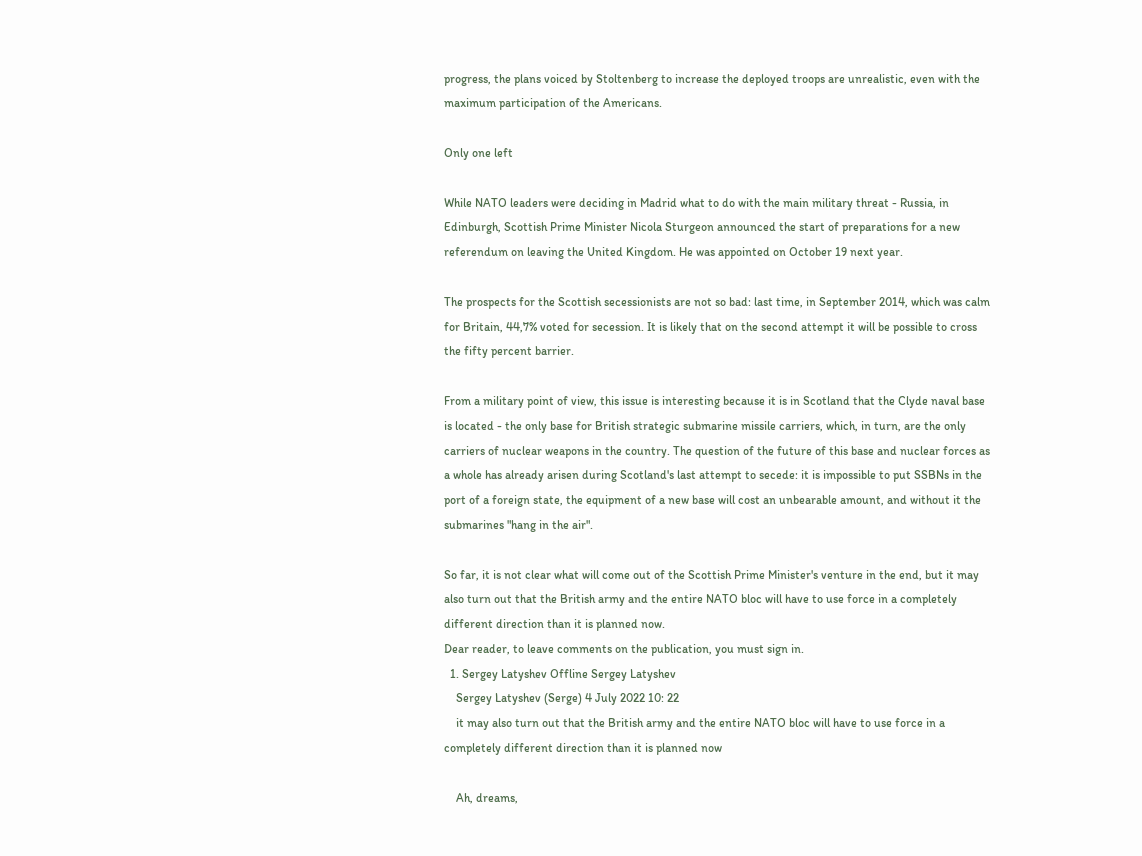progress, the plans voiced by Stoltenberg to increase the deployed troops are unrealistic, even with the maximum participation of the Americans.

Only one left

While NATO leaders were deciding in Madrid what to do with the main military threat - Russia, in Edinburgh, Scottish Prime Minister Nicola Sturgeon announced the start of preparations for a new referendum on leaving the United Kingdom. He was appointed on October 19 next year.

The prospects for the Scottish secessionists are not so bad: last time, in September 2014, which was calm for Britain, 44,7% voted for secession. It is likely that on the second attempt it will be possible to cross the fifty percent barrier.

From a military point of view, this issue is interesting because it is in Scotland that the Clyde naval base is located - the only base for British strategic submarine missile carriers, which, in turn, are the only carriers of nuclear weapons in the country. The question of the future of this base and nuclear forces as a whole has already arisen during Scotland's last attempt to secede: it is impossible to put SSBNs in the port of a foreign state, the equipment of a new base will cost an unbearable amount, and without it the submarines "hang in the air".

So far, it is not clear what will come out of the Scottish Prime Minister's venture in the end, but it may also turn out that the British army and the entire NATO bloc will have to use force in a completely different direction than it is planned now.
Dear reader, to leave comments on the publication, you must sign in.
  1. Sergey Latyshev Offline Sergey Latyshev
    Sergey Latyshev (Serge) 4 July 2022 10: 22
    it may also turn out that the British army and the entire NATO bloc will have to use force in a completely different direction than it is planned now

    Ah, dreams,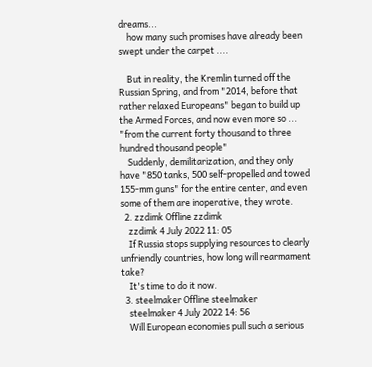dreams...
    how many such promises have already been swept under the carpet ....

    But in reality, the Kremlin turned off the Russian Spring, and from "2014, before that rather relaxed Europeans" began to build up the Armed Forces, and now even more so ... "from the current forty thousand to three hundred thousand people"
    Suddenly, demilitarization, and they only have "850 tanks, 500 self-propelled and towed 155-mm guns" for the entire center, and even some of them are inoperative, they wrote.
  2. zzdimk Offline zzdimk
    zzdimk 4 July 2022 11: 05
    If Russia stops supplying resources to clearly unfriendly countries, how long will rearmament take?
    It's time to do it now.
  3. steelmaker Offline steelmaker
    steelmaker 4 July 2022 14: 56
    Will European economies pull such a serious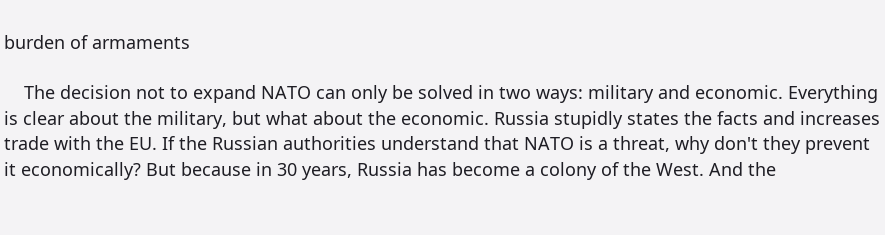burden of armaments

    The decision not to expand NATO can only be solved in two ways: military and economic. Everything is clear about the military, but what about the economic. Russia stupidly states the facts and increases trade with the EU. If the Russian authorities understand that NATO is a threat, why don't they prevent it economically? But because in 30 years, Russia has become a colony of the West. And the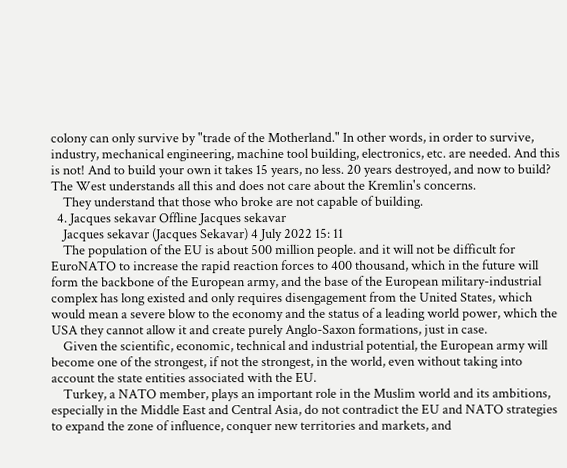colony can only survive by "trade of the Motherland." In other words, in order to survive, industry, mechanical engineering, machine tool building, electronics, etc. are needed. And this is not! And to build your own it takes 15 years, no less. 20 years destroyed, and now to build? The West understands all this and does not care about the Kremlin's concerns.
    They understand that those who broke are not capable of building.
  4. Jacques sekavar Offline Jacques sekavar
    Jacques sekavar (Jacques Sekavar) 4 July 2022 15: 11
    The population of the EU is about 500 million people. and it will not be difficult for EuroNATO to increase the rapid reaction forces to 400 thousand, which in the future will form the backbone of the European army, and the base of the European military-industrial complex has long existed and only requires disengagement from the United States, which would mean a severe blow to the economy and the status of a leading world power, which the USA they cannot allow it and create purely Anglo-Saxon formations, just in case.
    Given the scientific, economic, technical and industrial potential, the European army will become one of the strongest, if not the strongest, in the world, even without taking into account the state entities associated with the EU.
    Turkey, a NATO member, plays an important role in the Muslim world and its ambitions, especially in the Middle East and Central Asia, do not contradict the EU and NATO strategies to expand the zone of influence, conquer new territories and markets, and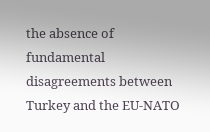the absence of fundamental disagreements between Turkey and the EU-NATO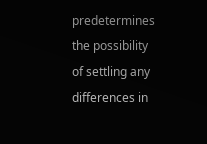predetermines the possibility of settling any differences in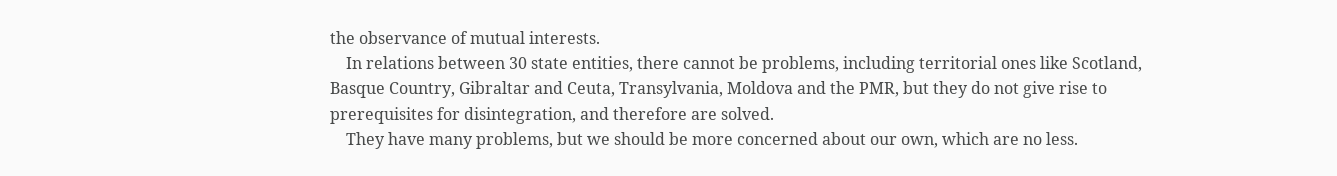the observance of mutual interests.
    In relations between 30 state entities, there cannot be problems, including territorial ones like Scotland, Basque Country, Gibraltar and Ceuta, Transylvania, Moldova and the PMR, but they do not give rise to prerequisites for disintegration, and therefore are solved.
    They have many problems, but we should be more concerned about our own, which are no less.